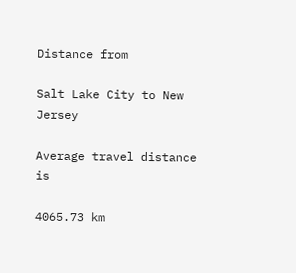Distance from

Salt Lake City to New Jersey

Average travel distance is

4065.73 km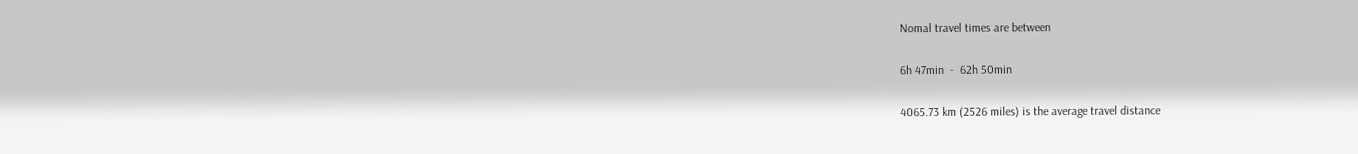Nomal travel times are between

6h 47min  -  62h 50min

4065.73 km (2526 miles) is the average travel distance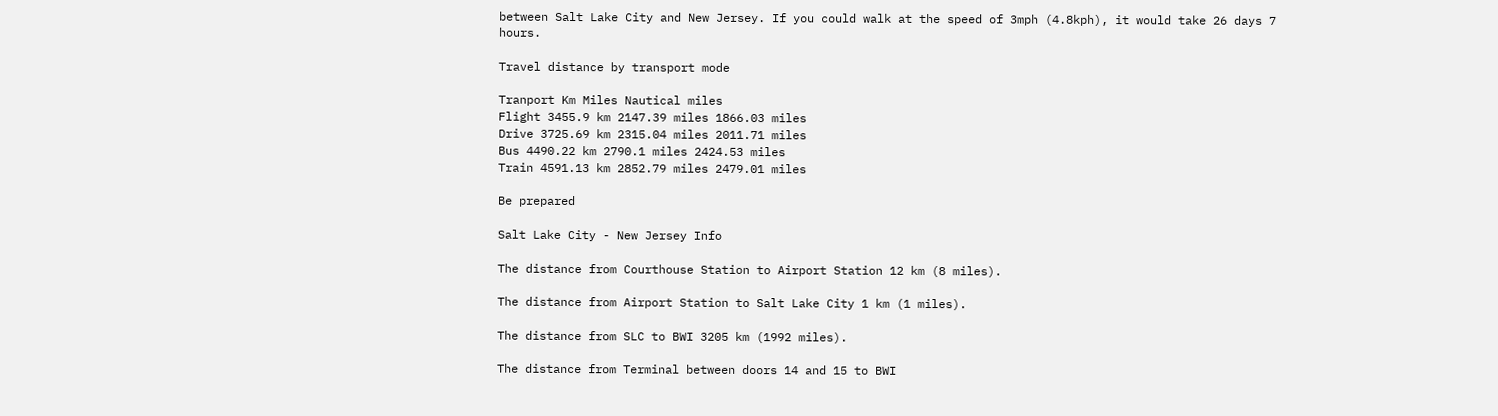between Salt Lake City and New Jersey. If you could walk at the speed of 3mph (4.8kph), it would take 26 days 7 hours.

Travel distance by transport mode

Tranport Km Miles Nautical miles
Flight 3455.9 km 2147.39 miles 1866.03 miles
Drive 3725.69 km 2315.04 miles 2011.71 miles
Bus 4490.22 km 2790.1 miles 2424.53 miles
Train 4591.13 km 2852.79 miles 2479.01 miles

Be prepared

Salt Lake City - New Jersey Info

The distance from Courthouse Station to Airport Station 12 km (8 miles).

The distance from Airport Station to Salt Lake City 1 km (1 miles).

The distance from SLC to BWI 3205 km (1992 miles).

The distance from Terminal between doors 14 and 15 to BWI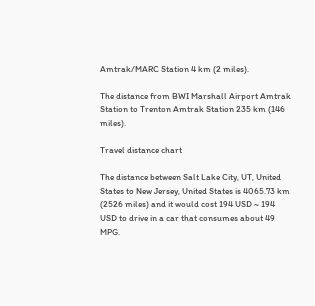Amtrak/MARC Station 4 km (2 miles).

The distance from BWI Marshall Airport Amtrak Station to Trenton Amtrak Station 235 km (146 miles).

Travel distance chart

The distance between Salt Lake City, UT, United States to New Jersey, United States is 4065.73 km (2526 miles) and it would cost 194 USD ~ 194 USD to drive in a car that consumes about 49 MPG.